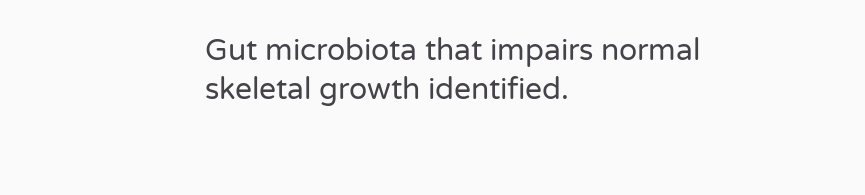Gut microbiota that impairs normal skeletal growth identified.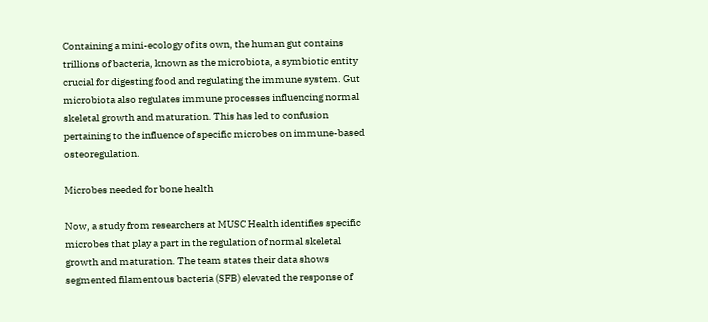Containing a mini-ecology of its own, the human gut contains trillions of bacteria, known as the microbiota, a symbiotic entity crucial for digesting food and regulating the immune system. Gut microbiota also regulates immune processes influencing normal skeletal growth and maturation. This has led to confusion pertaining to the influence of specific microbes on immune-based osteoregulation.

Microbes needed for bone health

Now, a study from researchers at MUSC Health identifies specific microbes that play a part in the regulation of normal skeletal growth and maturation. The team states their data shows segmented filamentous bacteria (SFB) elevated the response of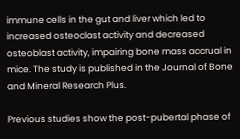immune cells in the gut and liver which led to increased osteoclast activity and decreased osteoblast activity, impairing bone mass accrual in mice. The study is published in the Journal of Bone and Mineral Research Plus.

Previous studies show the post-pubertal phase of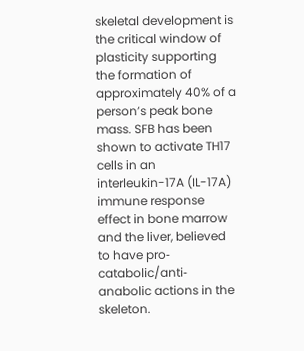skeletal development is the critical window of plasticity supporting the formation of approximately 40% of a person’s peak bone mass. SFB has been shown to activate TH17 cells in an interleukin-17A (IL-17A) immune response effect in bone marrow and the liver, believed to have pro‐catabolic/anti‐anabolic actions in the skeleton.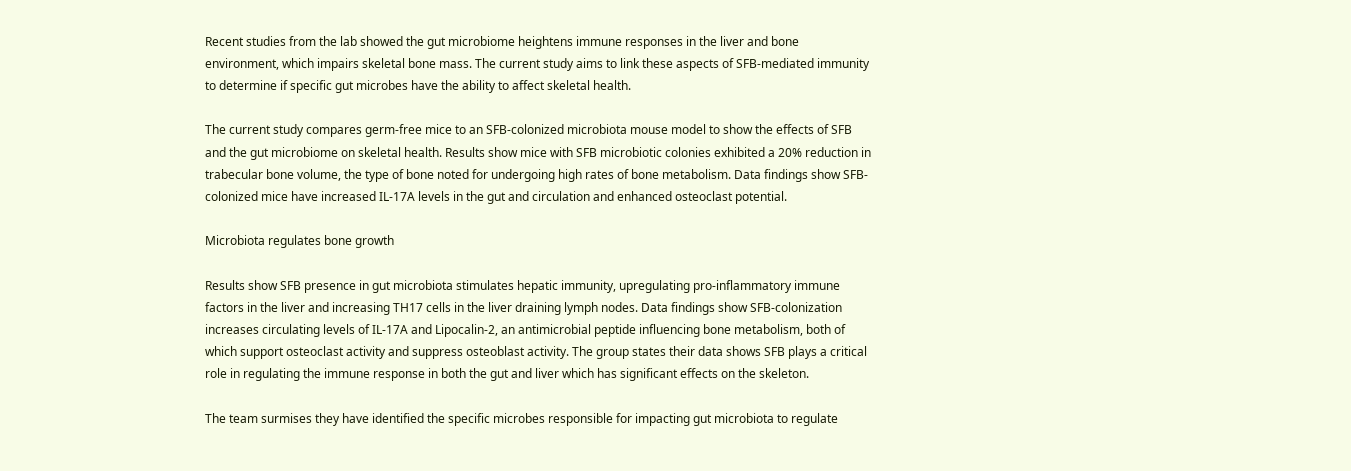Recent studies from the lab showed the gut microbiome heightens immune responses in the liver and bone environment, which impairs skeletal bone mass. The current study aims to link these aspects of SFB-mediated immunity to determine if specific gut microbes have the ability to affect skeletal health.

The current study compares germ-free mice to an SFB-colonized microbiota mouse model to show the effects of SFB and the gut microbiome on skeletal health. Results show mice with SFB microbiotic colonies exhibited a 20% reduction in trabecular bone volume, the type of bone noted for undergoing high rates of bone metabolism. Data findings show SFB-colonized mice have increased IL-17A levels in the gut and circulation and enhanced osteoclast potential.

Microbiota regulates bone growth

Results show SFB presence in gut microbiota stimulates hepatic immunity, upregulating pro-inflammatory immune factors in the liver and increasing TH17 cells in the liver draining lymph nodes. Data findings show SFB-colonization increases circulating levels of IL-17A and Lipocalin-2, an antimicrobial peptide influencing bone metabolism, both of which support osteoclast activity and suppress osteoblast activity. The group states their data shows SFB plays a critical role in regulating the immune response in both the gut and liver which has significant effects on the skeleton.

The team surmises they have identified the specific microbes responsible for impacting gut microbiota to regulate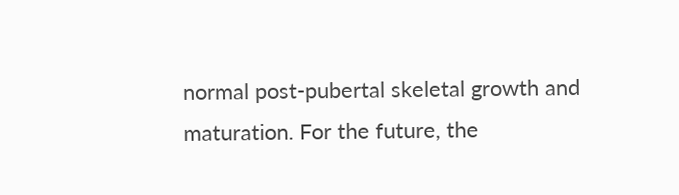normal post‐pubertal skeletal growth and maturation. For the future, the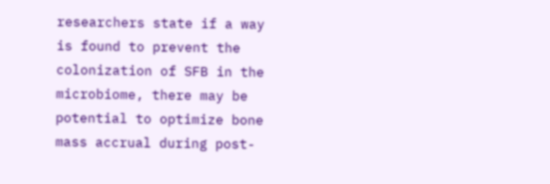researchers state if a way is found to prevent the colonization of SFB in the microbiome, there may be potential to optimize bone mass accrual during post-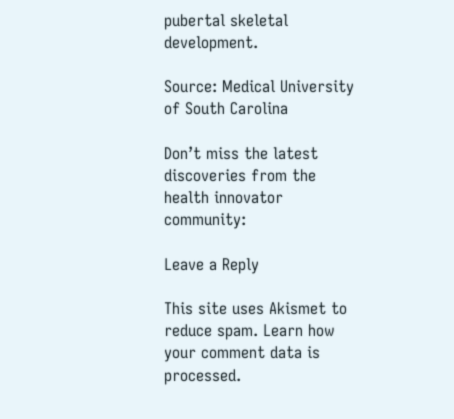pubertal skeletal development.

Source: Medical University of South Carolina

Don’t miss the latest discoveries from the health innovator community:

Leave a Reply

This site uses Akismet to reduce spam. Learn how your comment data is processed.